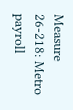Measure 26-218: Metro payroll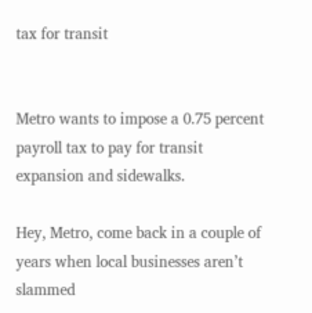tax for transit


Metro wants to impose a 0.75 percent payroll tax to pay for transit expansion and sidewalks.

Hey, Metro, come back in a couple of years when local businesses aren’t slammed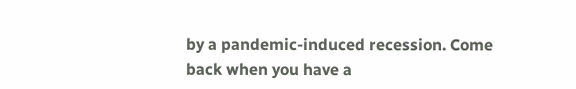by a pandemic-induced recession. Come back when you have a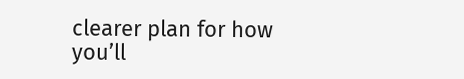clearer plan for how you’ll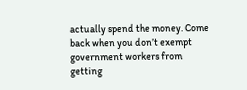actually spend the money. Come back when you don’t exempt government workers from getting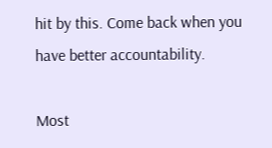hit by this. Come back when you have better accountability.

Most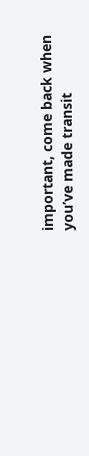important, come back when you’ve made transit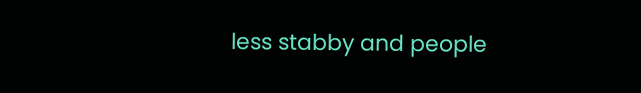less stabby and people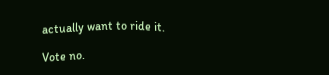actually want to ride it.

Vote no.